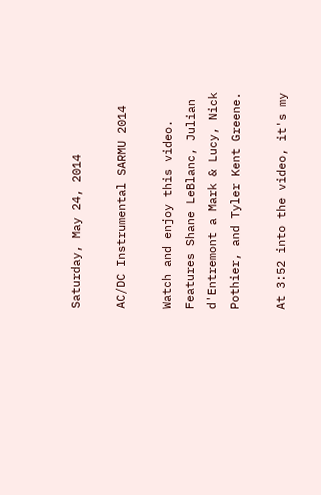Saturday, May 24, 2014

AC/DC Instrumental SARMU 2014

Watch and enjoy this video.
Features Shane LeBlanc, Julian d'Entremont a Mark & Lucy, Nick Pothier, and Tyler Kent Greene.

At 3:52 into the video, it's my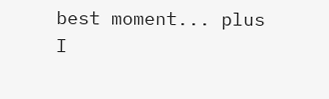best moment... plus I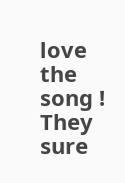love the song !
They sure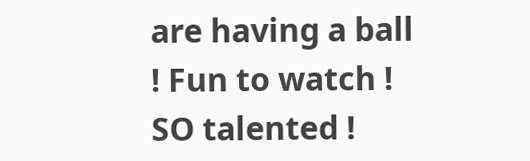are having a ball ! Fun to watch ! SO talented !